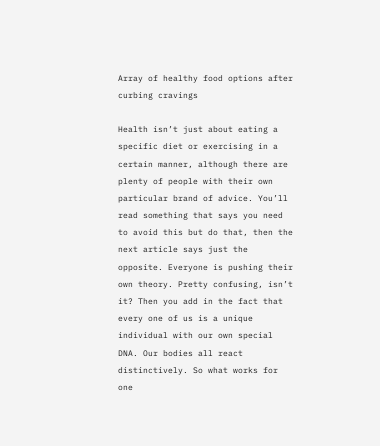Array of healthy food options after curbing cravings

Health isn’t just about eating a specific diet or exercising in a certain manner, although there are plenty of people with their own particular brand of advice. You’ll read something that says you need to avoid this but do that, then the next article says just the opposite. Everyone is pushing their own theory. Pretty confusing, isn’t it? Then you add in the fact that every one of us is a unique individual with our own special DNA. Our bodies all react distinctively. So what works for one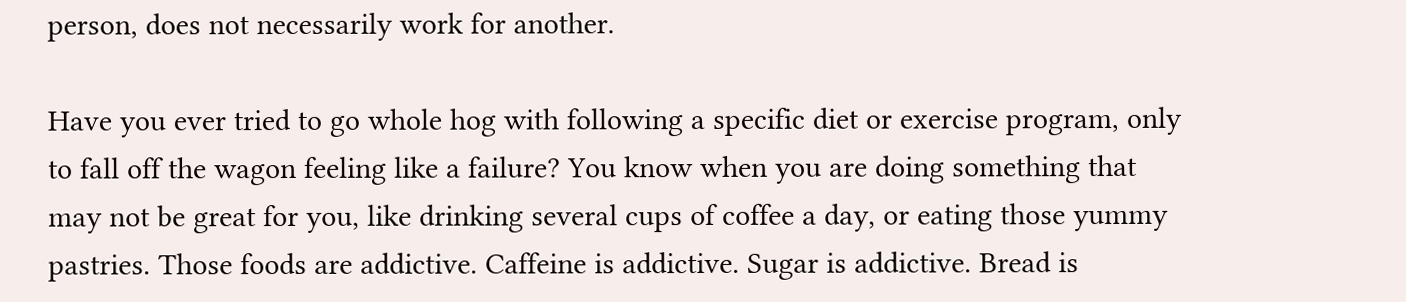person, does not necessarily work for another.

Have you ever tried to go whole hog with following a specific diet or exercise program, only to fall off the wagon feeling like a failure? You know when you are doing something that may not be great for you, like drinking several cups of coffee a day, or eating those yummy pastries. Those foods are addictive. Caffeine is addictive. Sugar is addictive. Bread is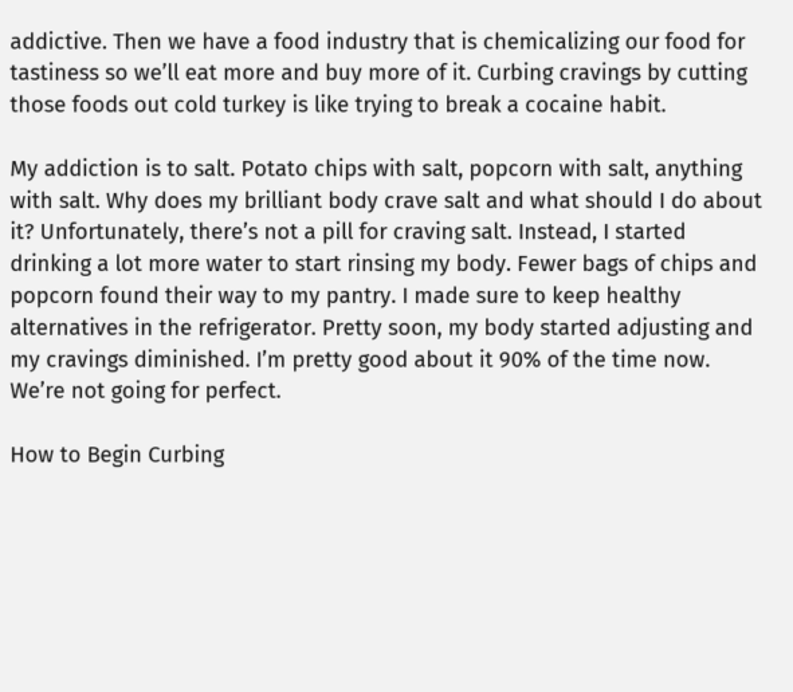addictive. Then we have a food industry that is chemicalizing our food for tastiness so we’ll eat more and buy more of it. Curbing cravings by cutting those foods out cold turkey is like trying to break a cocaine habit.

My addiction is to salt. Potato chips with salt, popcorn with salt, anything with salt. Why does my brilliant body crave salt and what should I do about it? Unfortunately, there’s not a pill for craving salt. Instead, I started drinking a lot more water to start rinsing my body. Fewer bags of chips and popcorn found their way to my pantry. I made sure to keep healthy alternatives in the refrigerator. Pretty soon, my body started adjusting and my cravings diminished. I’m pretty good about it 90% of the time now. We’re not going for perfect.

How to Begin Curbing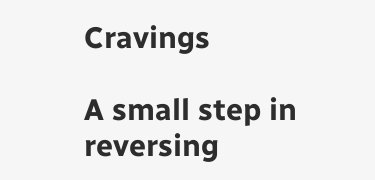Cravings

A small step in reversing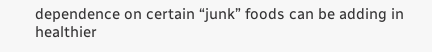dependence on certain “junk” foods can be adding in healthier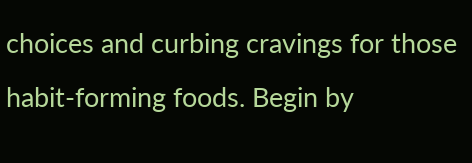choices and curbing cravings for those habit-forming foods. Begin by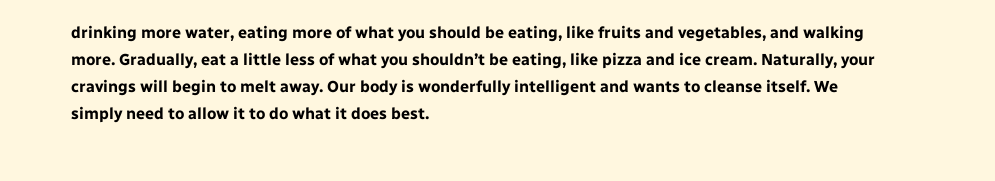drinking more water, eating more of what you should be eating, like fruits and vegetables, and walking more. Gradually, eat a little less of what you shouldn’t be eating, like pizza and ice cream. Naturally, your cravings will begin to melt away. Our body is wonderfully intelligent and wants to cleanse itself. We simply need to allow it to do what it does best.